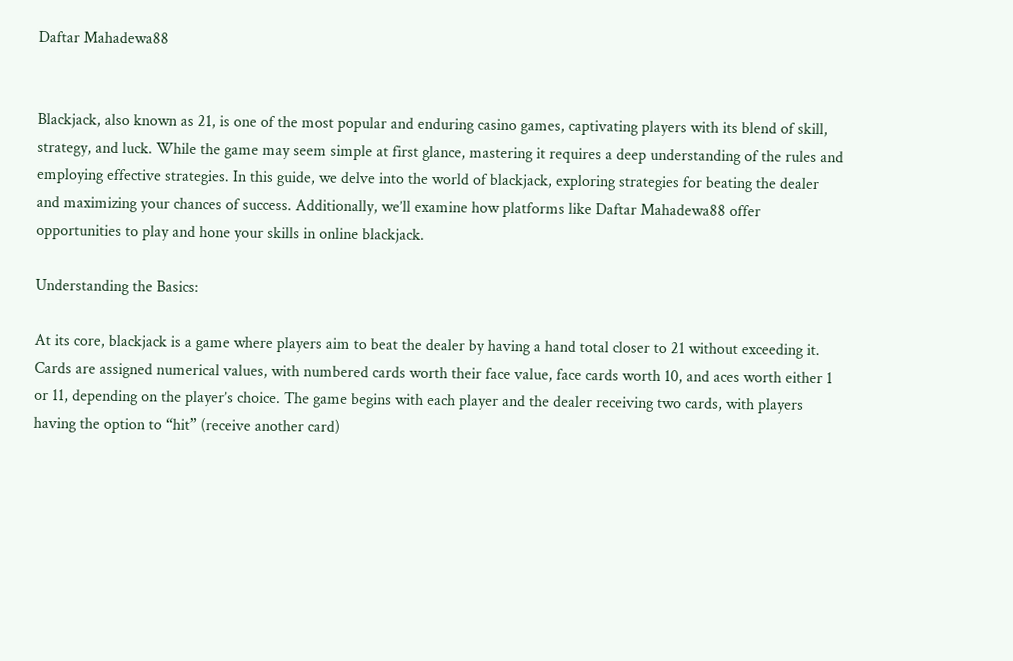Daftar Mahadewa88


Blackjack, also known as 21, is one of the most popular and enduring casino games, captivating players with its blend of skill, strategy, and luck. While the game may seem simple at first glance, mastering it requires a deep understanding of the rules and employing effective strategies. In this guide, we delve into the world of blackjack, exploring strategies for beating the dealer and maximizing your chances of success. Additionally, we’ll examine how platforms like Daftar Mahadewa88 offer opportunities to play and hone your skills in online blackjack.

Understanding the Basics:

At its core, blackjack is a game where players aim to beat the dealer by having a hand total closer to 21 without exceeding it. Cards are assigned numerical values, with numbered cards worth their face value, face cards worth 10, and aces worth either 1 or 11, depending on the player’s choice. The game begins with each player and the dealer receiving two cards, with players having the option to “hit” (receive another card)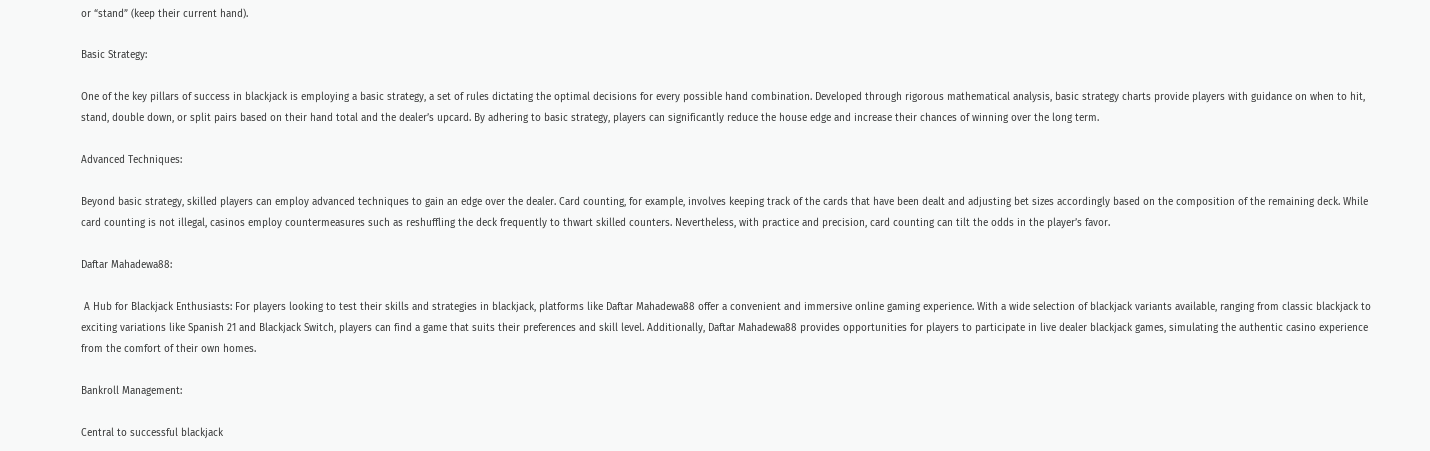or “stand” (keep their current hand).

Basic Strategy:

One of the key pillars of success in blackjack is employing a basic strategy, a set of rules dictating the optimal decisions for every possible hand combination. Developed through rigorous mathematical analysis, basic strategy charts provide players with guidance on when to hit, stand, double down, or split pairs based on their hand total and the dealer’s upcard. By adhering to basic strategy, players can significantly reduce the house edge and increase their chances of winning over the long term.

Advanced Techniques:

Beyond basic strategy, skilled players can employ advanced techniques to gain an edge over the dealer. Card counting, for example, involves keeping track of the cards that have been dealt and adjusting bet sizes accordingly based on the composition of the remaining deck. While card counting is not illegal, casinos employ countermeasures such as reshuffling the deck frequently to thwart skilled counters. Nevertheless, with practice and precision, card counting can tilt the odds in the player’s favor.

Daftar Mahadewa88:

 A Hub for Blackjack Enthusiasts: For players looking to test their skills and strategies in blackjack, platforms like Daftar Mahadewa88 offer a convenient and immersive online gaming experience. With a wide selection of blackjack variants available, ranging from classic blackjack to exciting variations like Spanish 21 and Blackjack Switch, players can find a game that suits their preferences and skill level. Additionally, Daftar Mahadewa88 provides opportunities for players to participate in live dealer blackjack games, simulating the authentic casino experience from the comfort of their own homes.

Bankroll Management:

Central to successful blackjack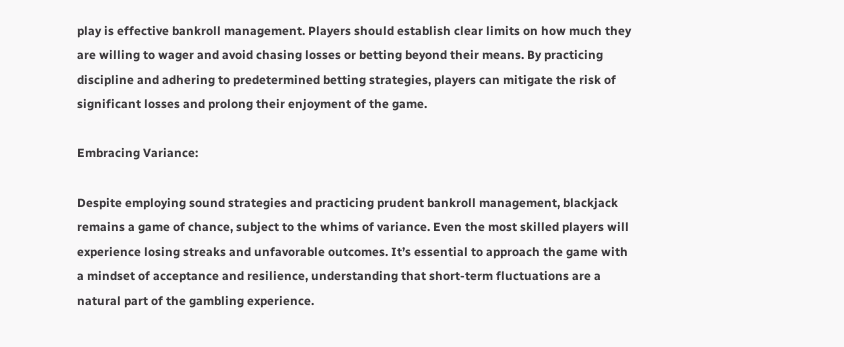play is effective bankroll management. Players should establish clear limits on how much they are willing to wager and avoid chasing losses or betting beyond their means. By practicing discipline and adhering to predetermined betting strategies, players can mitigate the risk of significant losses and prolong their enjoyment of the game.

Embracing Variance:

Despite employing sound strategies and practicing prudent bankroll management, blackjack remains a game of chance, subject to the whims of variance. Even the most skilled players will experience losing streaks and unfavorable outcomes. It’s essential to approach the game with a mindset of acceptance and resilience, understanding that short-term fluctuations are a natural part of the gambling experience.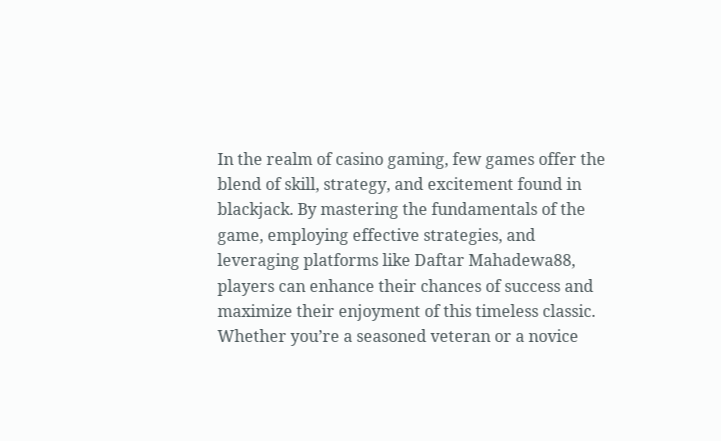In the realm of casino gaming, few games offer the blend of skill, strategy, and excitement found in blackjack. By mastering the fundamentals of the game, employing effective strategies, and leveraging platforms like Daftar Mahadewa88, players can enhance their chances of success and maximize their enjoyment of this timeless classic. Whether you’re a seasoned veteran or a novice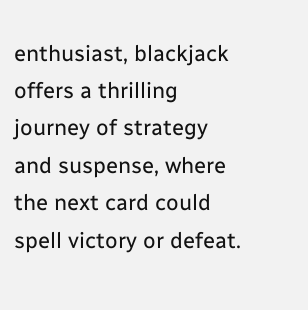enthusiast, blackjack offers a thrilling journey of strategy and suspense, where the next card could spell victory or defeat.